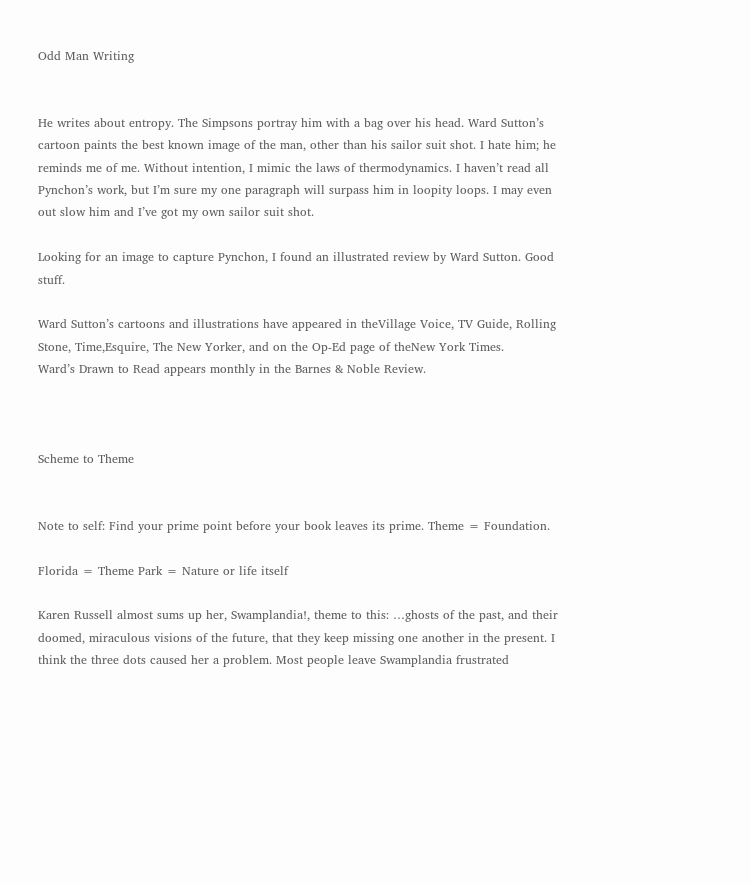Odd Man Writing


He writes about entropy. The Simpsons portray him with a bag over his head. Ward Sutton’s cartoon paints the best known image of the man, other than his sailor suit shot. I hate him; he reminds me of me. Without intention, I mimic the laws of thermodynamics. I haven’t read all Pynchon’s work, but I’m sure my one paragraph will surpass him in loopity loops. I may even out slow him and I’ve got my own sailor suit shot.

Looking for an image to capture Pynchon, I found an illustrated review by Ward Sutton. Good stuff.

Ward Sutton’s cartoons and illustrations have appeared in theVillage Voice, TV Guide, Rolling Stone, Time,Esquire, The New Yorker, and on the Op-Ed page of theNew York Times.
Ward’s Drawn to Read appears monthly in the Barnes & Noble Review.



Scheme to Theme


Note to self: Find your prime point before your book leaves its prime. Theme = Foundation.

Florida = Theme Park = Nature or life itself

Karen Russell almost sums up her, Swamplandia!, theme to this: …ghosts of the past, and their doomed, miraculous visions of the future, that they keep missing one another in the present. I think the three dots caused her a problem. Most people leave Swamplandia frustrated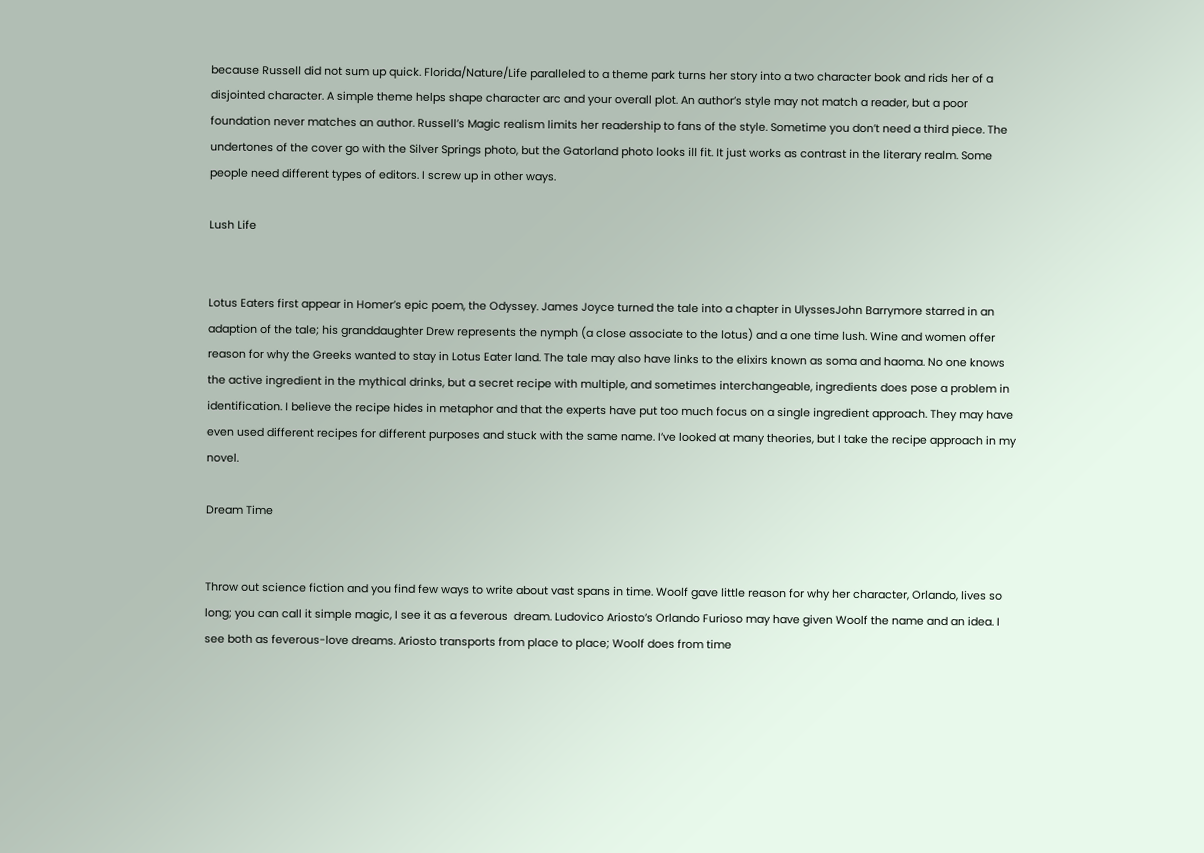because Russell did not sum up quick. Florida/Nature/Life paralleled to a theme park turns her story into a two character book and rids her of a disjointed character. A simple theme helps shape character arc and your overall plot. An author’s style may not match a reader, but a poor foundation never matches an author. Russell’s Magic realism limits her readership to fans of the style. Sometime you don’t need a third piece. The undertones of the cover go with the Silver Springs photo, but the Gatorland photo looks ill fit. It just works as contrast in the literary realm. Some people need different types of editors. I screw up in other ways.

Lush Life


Lotus Eaters first appear in Homer’s epic poem, the Odyssey. James Joyce turned the tale into a chapter in UlyssesJohn Barrymore starred in an adaption of the tale; his granddaughter Drew represents the nymph (a close associate to the lotus) and a one time lush. Wine and women offer reason for why the Greeks wanted to stay in Lotus Eater land. The tale may also have links to the elixirs known as soma and haoma. No one knows the active ingredient in the mythical drinks, but a secret recipe with multiple, and sometimes interchangeable, ingredients does pose a problem in identification. I believe the recipe hides in metaphor and that the experts have put too much focus on a single ingredient approach. They may have even used different recipes for different purposes and stuck with the same name. I’ve looked at many theories, but I take the recipe approach in my novel.

Dream Time


Throw out science fiction and you find few ways to write about vast spans in time. Woolf gave little reason for why her character, Orlando, lives so long; you can call it simple magic, I see it as a feverous  dream. Ludovico Ariosto’s Orlando Furioso may have given Woolf the name and an idea. I see both as feverous-love dreams. Ariosto transports from place to place; Woolf does from time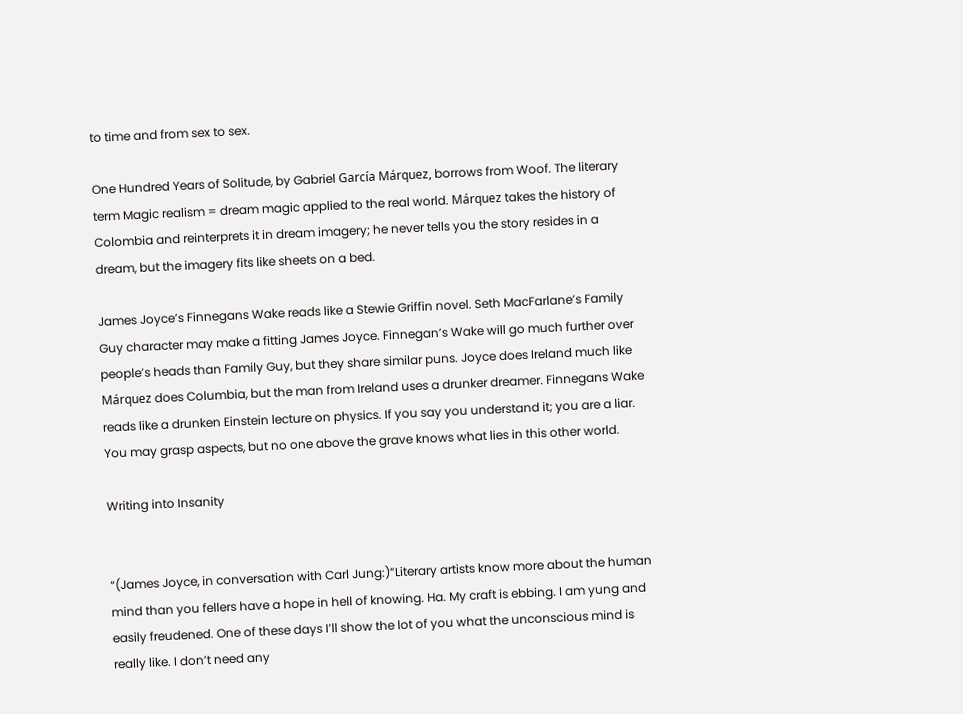to time and from sex to sex.

One Hundred Years of Solitude, by Gabriel García Márquez, borrows from Woof. The literary term Magic realism = dream magic applied to the real world. Márquez takes the history of Colombia and reinterprets it in dream imagery; he never tells you the story resides in a dream, but the imagery fits like sheets on a bed.

James Joyce’s Finnegans Wake reads like a Stewie Griffin novel. Seth MacFarlane’s Family Guy character may make a fitting James Joyce. Finnegan’s Wake will go much further over people’s heads than Family Guy, but they share similar puns. Joyce does Ireland much like Márquez does Columbia, but the man from Ireland uses a drunker dreamer. Finnegans Wake reads like a drunken Einstein lecture on physics. If you say you understand it; you are a liar. You may grasp aspects, but no one above the grave knows what lies in this other world.

Writing into Insanity


“(James Joyce, in conversation with Carl Jung:)”Literary artists know more about the human mind than you fellers have a hope in hell of knowing. Ha. My craft is ebbing. I am yung and easily freudened. One of these days I’ll show the lot of you what the unconscious mind is really like. I don’t need any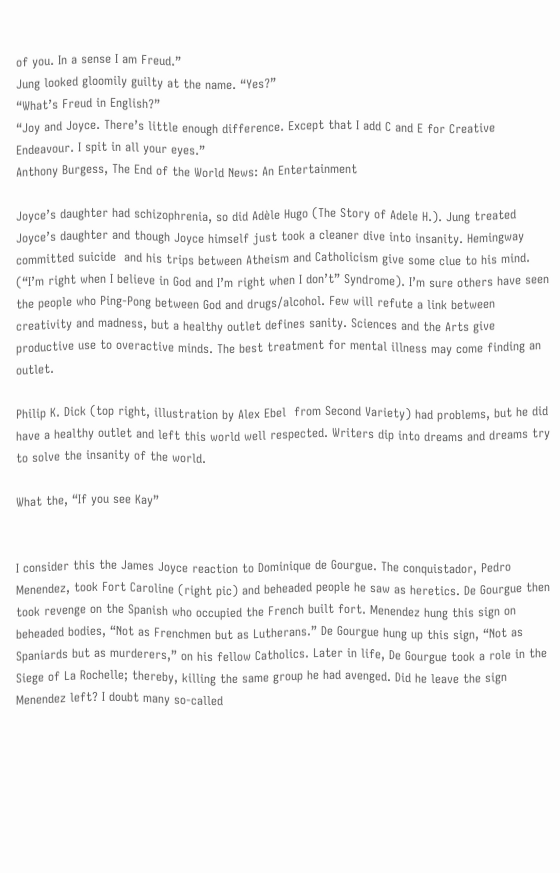of you. In a sense I am Freud.”
Jung looked gloomily guilty at the name. “Yes?”
“What’s Freud in English?”
“Joy and Joyce. There’s little enough difference. Except that I add C and E for Creative Endeavour. I spit in all your eyes.”
Anthony Burgess, The End of the World News: An Entertainment

Joyce’s daughter had schizophrenia, so did Adèle Hugo (The Story of Adele H.). Jung treated Joyce’s daughter and though Joyce himself just took a cleaner dive into insanity. Hemingway committed suicide  and his trips between Atheism and Catholicism give some clue to his mind. (“I’m right when I believe in God and I’m right when I don’t” Syndrome). I’m sure others have seen the people who Ping-Pong between God and drugs/alcohol. Few will refute a link between creativity and madness, but a healthy outlet defines sanity. Sciences and the Arts give productive use to overactive minds. The best treatment for mental illness may come finding an outlet.

Philip K. Dick (top right, illustration by Alex Ebel  from Second Variety) had problems, but he did have a healthy outlet and left this world well respected. Writers dip into dreams and dreams try to solve the insanity of the world.

What the, “If you see Kay”


I consider this the James Joyce reaction to Dominique de Gourgue. The conquistador, Pedro Menendez, took Fort Caroline (right pic) and beheaded people he saw as heretics. De Gourgue then took revenge on the Spanish who occupied the French built fort. Menendez hung this sign on beheaded bodies, “Not as Frenchmen but as Lutherans.” De Gourgue hung up this sign, “Not as Spaniards but as murderers,” on his fellow Catholics. Later in life, De Gourgue took a role in the Siege of La Rochelle; thereby, killing the same group he had avenged. Did he leave the sign Menendez left? I doubt many so-called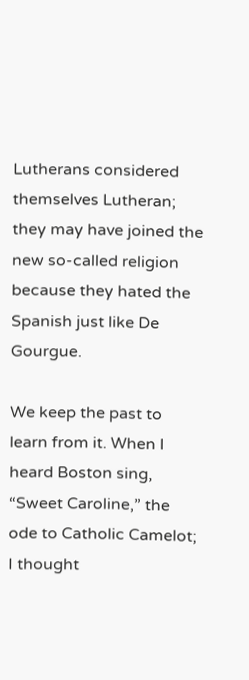Lutherans considered themselves Lutheran; they may have joined the new so-called religion because they hated the Spanish just like De Gourgue.

We keep the past to learn from it. When I heard Boston sing, “Sweet Caroline,” the ode to Catholic Camelot; I thought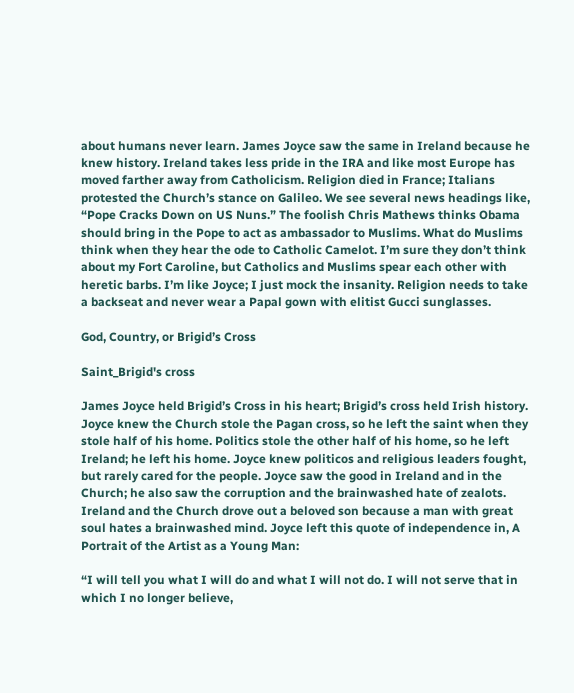about humans never learn. James Joyce saw the same in Ireland because he knew history. Ireland takes less pride in the IRA and like most Europe has moved farther away from Catholicism. Religion died in France; Italians protested the Church’s stance on Galileo. We see several news headings like, “Pope Cracks Down on US Nuns.” The foolish Chris Mathews thinks Obama should bring in the Pope to act as ambassador to Muslims. What do Muslims think when they hear the ode to Catholic Camelot. I’m sure they don’t think about my Fort Caroline, but Catholics and Muslims spear each other with heretic barbs. I’m like Joyce; I just mock the insanity. Religion needs to take a backseat and never wear a Papal gown with elitist Gucci sunglasses.

God, Country, or Brigid’s Cross

Saint_Brigid's cross

James Joyce held Brigid’s Cross in his heart; Brigid’s cross held Irish history. Joyce knew the Church stole the Pagan cross, so he left the saint when they stole half of his home. Politics stole the other half of his home, so he left Ireland; he left his home. Joyce knew politicos and religious leaders fought, but rarely cared for the people. Joyce saw the good in Ireland and in the Church; he also saw the corruption and the brainwashed hate of zealots. Ireland and the Church drove out a beloved son because a man with great soul hates a brainwashed mind. Joyce left this quote of independence in, A Portrait of the Artist as a Young Man:

“I will tell you what I will do and what I will not do. I will not serve that in which I no longer believe,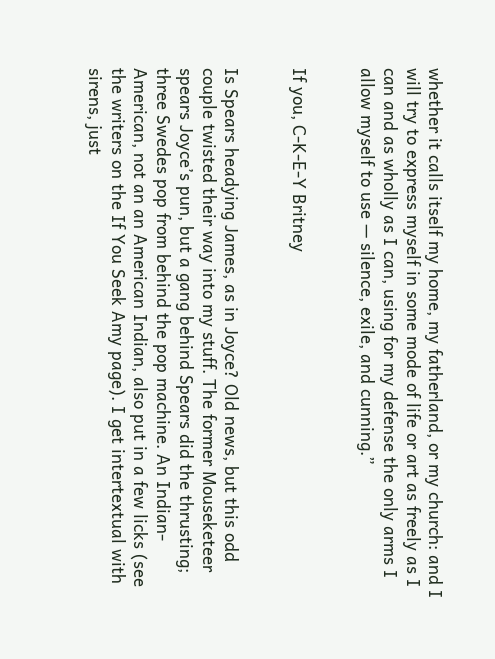whether it calls itself my home, my fatherland, or my church: and I will try to express myself in some mode of life or art as freely as I can and as wholly as I can, using for my defense the only arms I allow myself to use — silence, exile, and cunning.”


If you, C-K-E-Y Britney


Is Spears headying James, as in Joyce? Old news, but this odd couple twisted their way into my stuff. The former Mouseketeer spears Joyce’s pun, but a gang behind Spears did the thrusting; three Swedes pop from behind the pop machine. An Indian-American, not an an American Indian, also put in a few licks (see the writers on the If You Seek Amy page). I get intertextual with sirens, just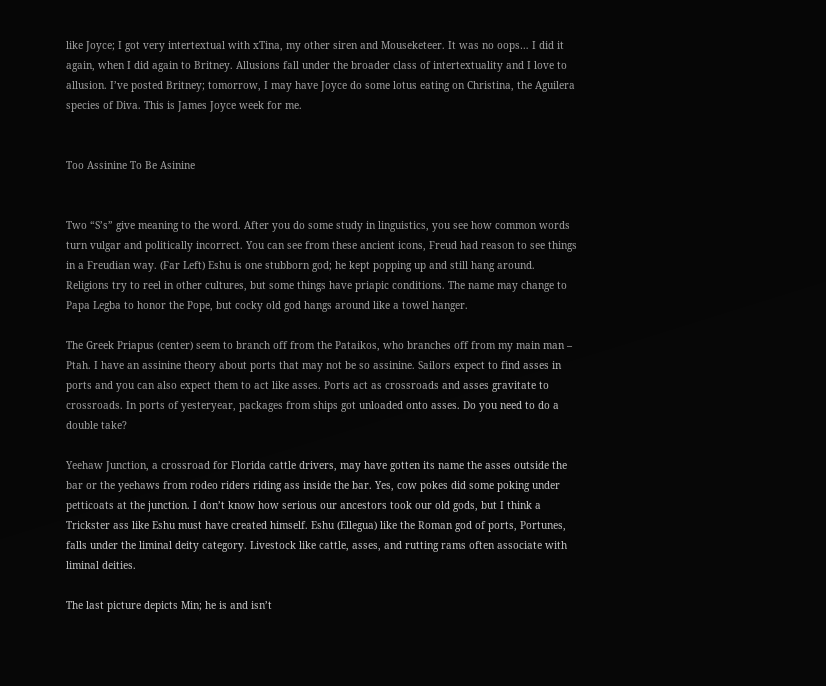like Joyce; I got very intertextual with xTina, my other siren and Mouseketeer. It was no oops… I did it again, when I did again to Britney. Allusions fall under the broader class of intertextuality and I love to allusion. I’ve posted Britney; tomorrow, I may have Joyce do some lotus eating on Christina, the Aguilera species of Diva. This is James Joyce week for me.


Too Assinine To Be Asinine


Two “S’s” give meaning to the word. After you do some study in linguistics, you see how common words turn vulgar and politically incorrect. You can see from these ancient icons, Freud had reason to see things in a Freudian way. (Far Left) Eshu is one stubborn god; he kept popping up and still hang around. Religions try to reel in other cultures, but some things have priapic conditions. The name may change to Papa Legba to honor the Pope, but cocky old god hangs around like a towel hanger.

The Greek Priapus (center) seem to branch off from the Pataikos, who branches off from my main man – Ptah. I have an assinine theory about ports that may not be so assinine. Sailors expect to find asses in ports and you can also expect them to act like asses. Ports act as crossroads and asses gravitate to crossroads. In ports of yesteryear, packages from ships got unloaded onto asses. Do you need to do a double take?

Yeehaw Junction, a crossroad for Florida cattle drivers, may have gotten its name the asses outside the bar or the yeehaws from rodeo riders riding ass inside the bar. Yes, cow pokes did some poking under petticoats at the junction. I don’t know how serious our ancestors took our old gods, but I think a Trickster ass like Eshu must have created himself. Eshu (Ellegua) like the Roman god of ports, Portunes, falls under the liminal deity category. Livestock like cattle, asses, and rutting rams often associate with liminal deities.

The last picture depicts Min; he is and isn’t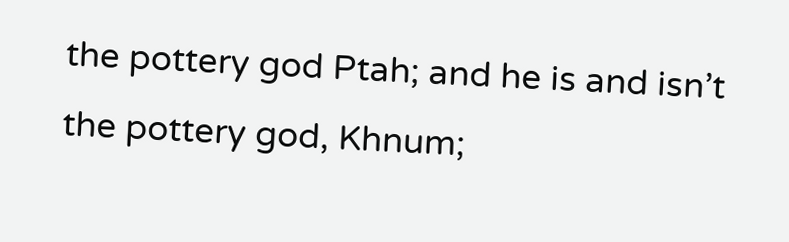the pottery god Ptah; and he is and isn’t the pottery god, Khnum;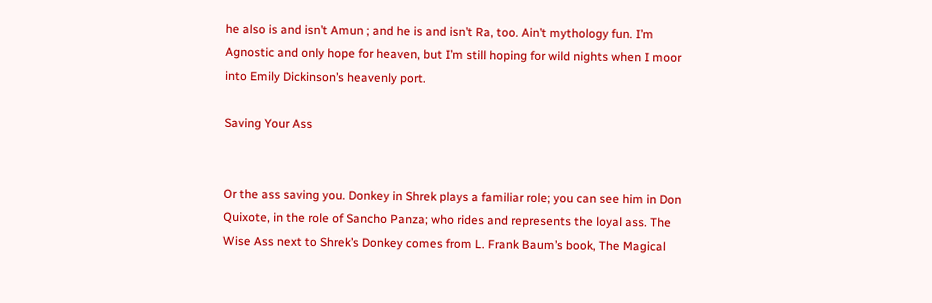he also is and isn’t Amun ; and he is and isn’t Ra, too. Ain’t mythology fun. I’m Agnostic and only hope for heaven, but I’m still hoping for wild nights when I moor into Emily Dickinson’s heavenly port.

Saving Your Ass


Or the ass saving you. Donkey in Shrek plays a familiar role; you can see him in Don Quixote, in the role of Sancho Panza; who rides and represents the loyal ass. The Wise Ass next to Shrek’s Donkey comes from L. Frank Baum’s book, The Magical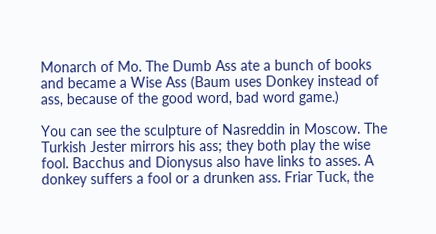Monarch of Mo. The Dumb Ass ate a bunch of books and became a Wise Ass (Baum uses Donkey instead of ass, because of the good word, bad word game.)

You can see the sculpture of Nasreddin in Moscow. The Turkish Jester mirrors his ass; they both play the wise fool. Bacchus and Dionysus also have links to asses. A donkey suffers a fool or a drunken ass. Friar Tuck, the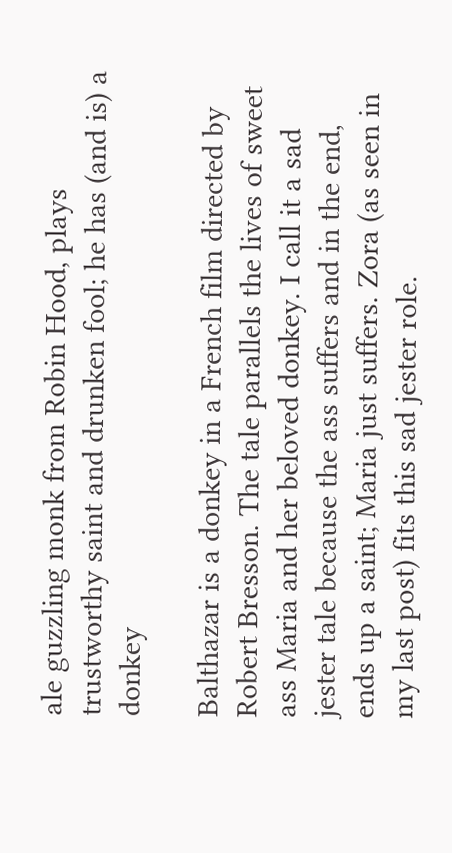ale guzzling monk from Robin Hood, plays trustworthy saint and drunken fool; he has (and is) a donkey

Balthazar is a donkey in a French film directed by Robert Bresson. The tale parallels the lives of sweet ass Maria and her beloved donkey. I call it a sad jester tale because the ass suffers and in the end, ends up a saint; Maria just suffers. Zora (as seen in my last post) fits this sad jester role.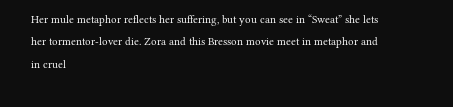Her mule metaphor reflects her suffering, but you can see in “Sweat” she lets her tormentor-lover die. Zora and this Bresson movie meet in metaphor and in cruel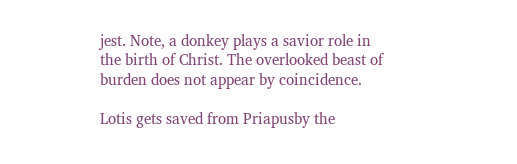jest. Note, a donkey plays a savior role in the birth of Christ. The overlooked beast of burden does not appear by coincidence.

Lotis gets saved from Priapusby the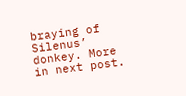braying of Silenus’ donkey. More in next post.